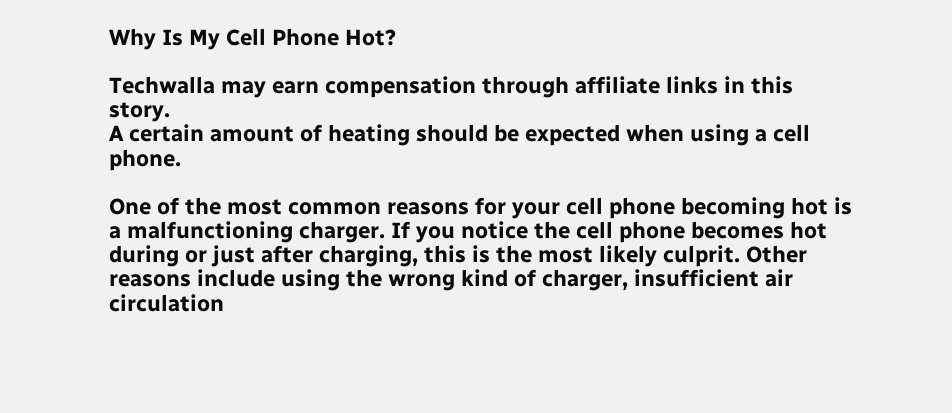Why Is My Cell Phone Hot?

Techwalla may earn compensation through affiliate links in this story.
A certain amount of heating should be expected when using a cell phone.

One of the most common reasons for your cell phone becoming hot is a malfunctioning charger. If you notice the cell phone becomes hot during or just after charging, this is the most likely culprit. Other reasons include using the wrong kind of charger, insufficient air circulation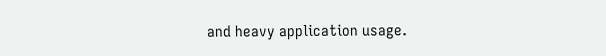and heavy application usage.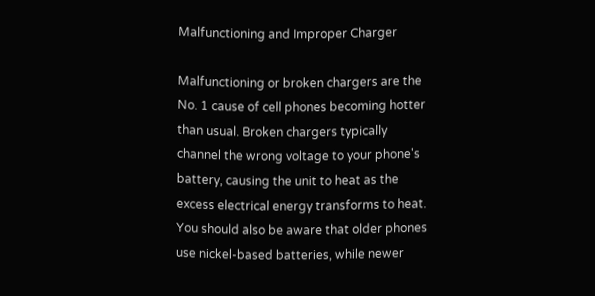Malfunctioning and Improper Charger

Malfunctioning or broken chargers are the No. 1 cause of cell phones becoming hotter than usual. Broken chargers typically channel the wrong voltage to your phone's battery, causing the unit to heat as the excess electrical energy transforms to heat. You should also be aware that older phones use nickel-based batteries, while newer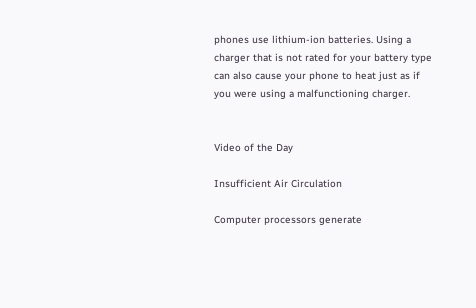phones use lithium-ion batteries. Using a charger that is not rated for your battery type can also cause your phone to heat just as if you were using a malfunctioning charger.


Video of the Day

Insufficient Air Circulation

Computer processors generate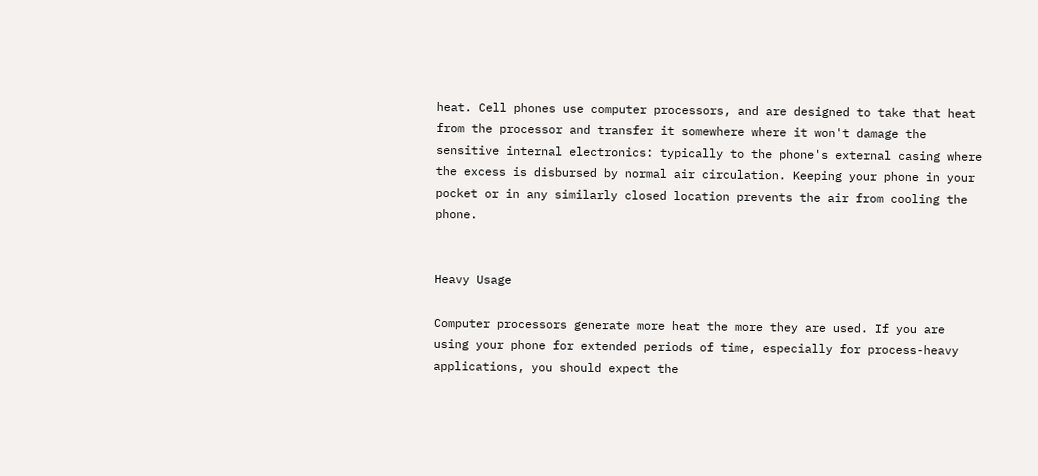heat. Cell phones use computer processors, and are designed to take that heat from the processor and transfer it somewhere where it won't damage the sensitive internal electronics: typically to the phone's external casing where the excess is disbursed by normal air circulation. Keeping your phone in your pocket or in any similarly closed location prevents the air from cooling the phone.


Heavy Usage

Computer processors generate more heat the more they are used. If you are using your phone for extended periods of time, especially for process-heavy applications, you should expect the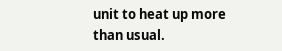unit to heat up more than usual.